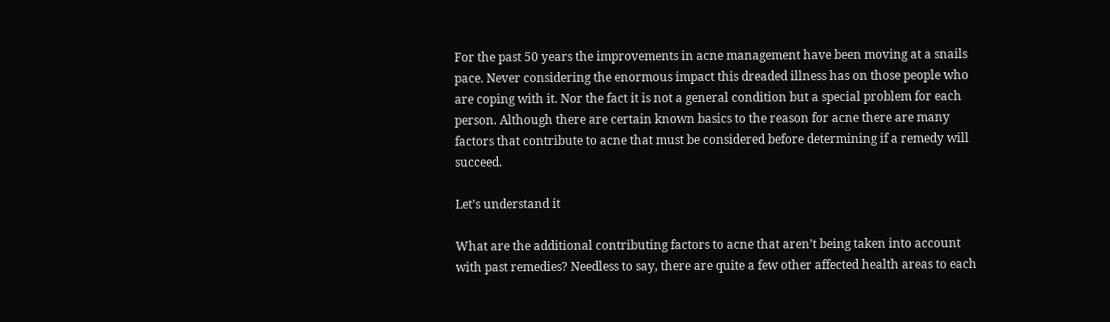For the past 50 years the improvements in acne management have been moving at a snails pace. Never considering the enormous impact this dreaded illness has on those people who are coping with it. Nor the fact it is not a general condition but a special problem for each person. Although there are certain known basics to the reason for acne there are many factors that contribute to acne that must be considered before determining if a remedy will succeed.

Let’s understand it

What are the additional contributing factors to acne that aren’t being taken into account with past remedies? Needless to say, there are quite a few other affected health areas to each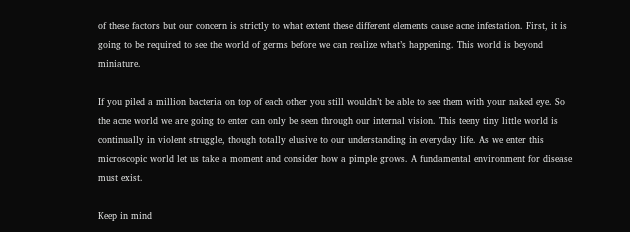of these factors but our concern is strictly to what extent these different elements cause acne infestation. First, it is going to be required to see the world of germs before we can realize what’s happening. This world is beyond miniature.

If you piled a million bacteria on top of each other you still wouldn’t be able to see them with your naked eye. So the acne world we are going to enter can only be seen through our internal vision. This teeny tiny little world is continually in violent struggle, though totally elusive to our understanding in everyday life. As we enter this microscopic world let us take a moment and consider how a pimple grows. A fundamental environment for disease must exist.

Keep in mind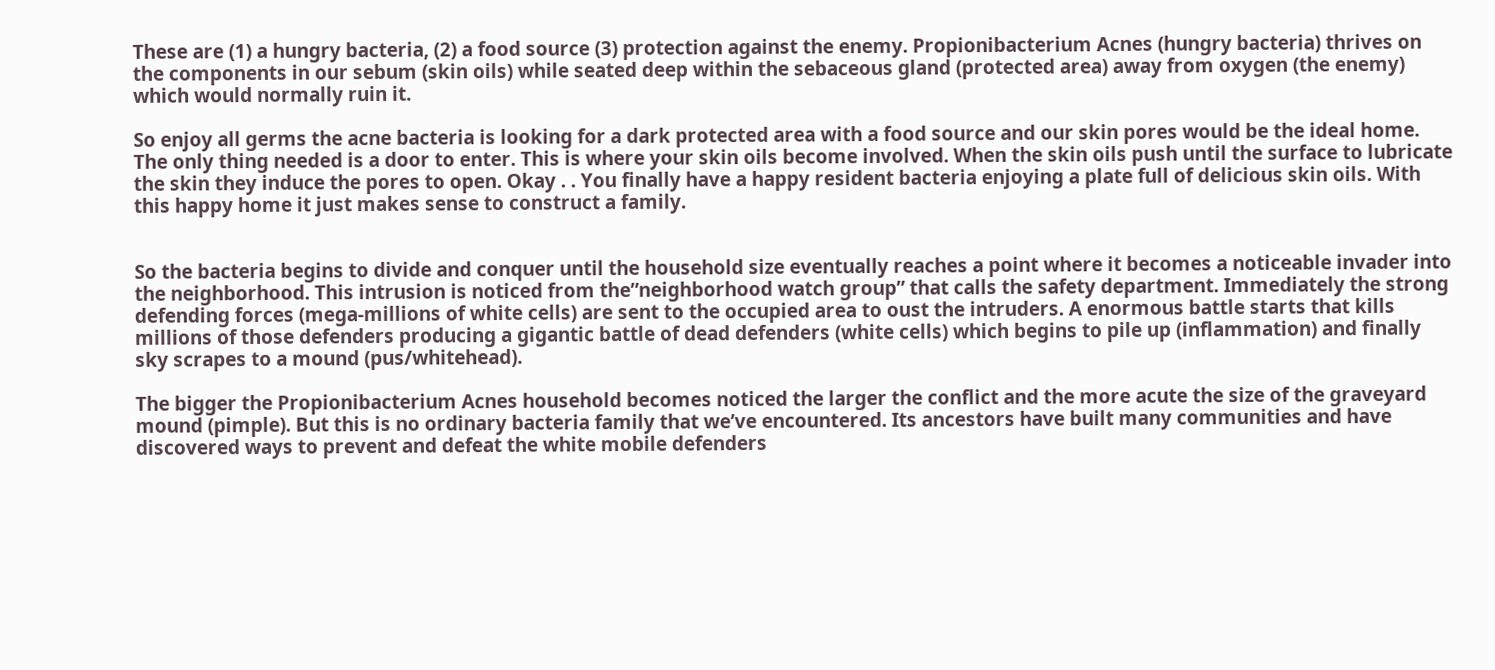These are (1) a hungry bacteria, (2) a food source (3) protection against the enemy. Propionibacterium Acnes (hungry bacteria) thrives on the components in our sebum (skin oils) while seated deep within the sebaceous gland (protected area) away from oxygen (the enemy) which would normally ruin it.

So enjoy all germs the acne bacteria is looking for a dark protected area with a food source and our skin pores would be the ideal home. The only thing needed is a door to enter. This is where your skin oils become involved. When the skin oils push until the surface to lubricate the skin they induce the pores to open. Okay . . You finally have a happy resident bacteria enjoying a plate full of delicious skin oils. With this happy home it just makes sense to construct a family.


So the bacteria begins to divide and conquer until the household size eventually reaches a point where it becomes a noticeable invader into the neighborhood. This intrusion is noticed from the”neighborhood watch group” that calls the safety department. Immediately the strong defending forces (mega-millions of white cells) are sent to the occupied area to oust the intruders. A enormous battle starts that kills millions of those defenders producing a gigantic battle of dead defenders (white cells) which begins to pile up (inflammation) and finally sky scrapes to a mound (pus/whitehead).

The bigger the Propionibacterium Acnes household becomes noticed the larger the conflict and the more acute the size of the graveyard mound (pimple). But this is no ordinary bacteria family that we’ve encountered. Its ancestors have built many communities and have discovered ways to prevent and defeat the white mobile defenders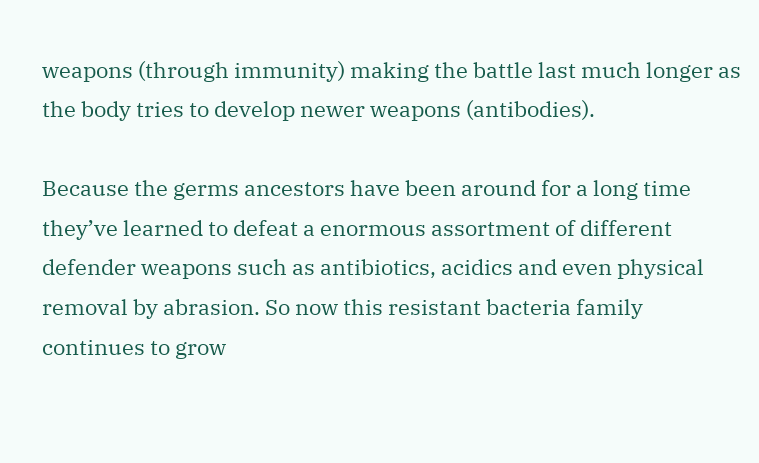weapons (through immunity) making the battle last much longer as the body tries to develop newer weapons (antibodies).

Because the germs ancestors have been around for a long time they’ve learned to defeat a enormous assortment of different defender weapons such as antibiotics, acidics and even physical removal by abrasion. So now this resistant bacteria family continues to grow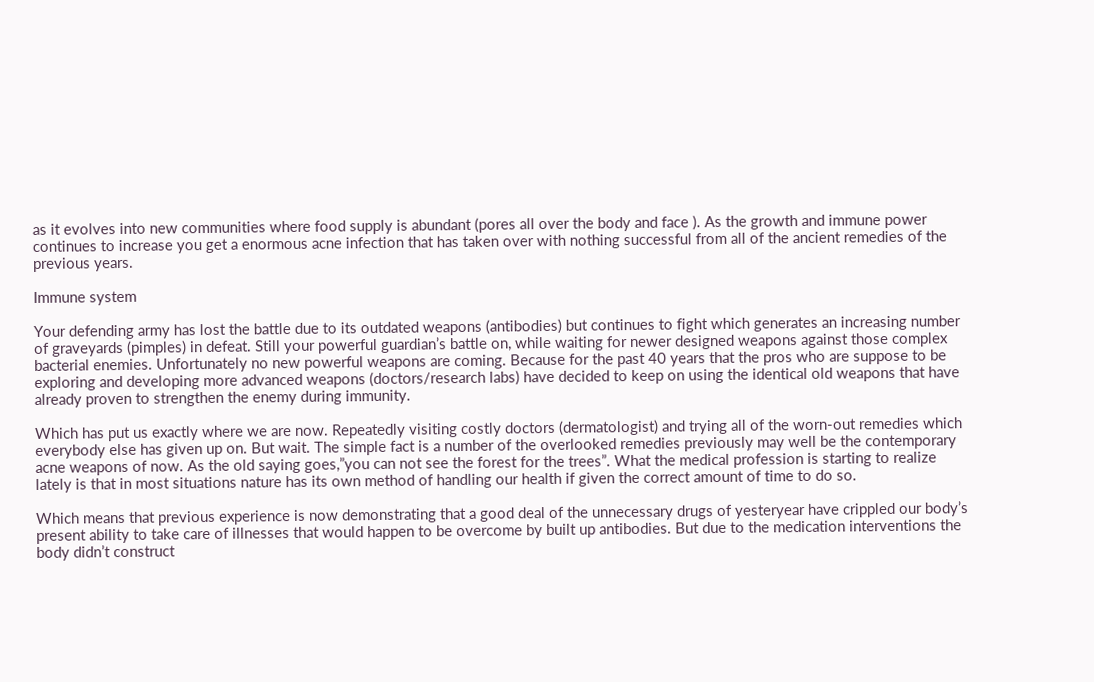as it evolves into new communities where food supply is abundant (pores all over the body and face ). As the growth and immune power continues to increase you get a enormous acne infection that has taken over with nothing successful from all of the ancient remedies of the previous years.

Immune system

Your defending army has lost the battle due to its outdated weapons (antibodies) but continues to fight which generates an increasing number of graveyards (pimples) in defeat. Still your powerful guardian’s battle on, while waiting for newer designed weapons against those complex bacterial enemies. Unfortunately no new powerful weapons are coming. Because for the past 40 years that the pros who are suppose to be exploring and developing more advanced weapons (doctors/research labs) have decided to keep on using the identical old weapons that have already proven to strengthen the enemy during immunity.

Which has put us exactly where we are now. Repeatedly visiting costly doctors (dermatologist) and trying all of the worn-out remedies which everybody else has given up on. But wait. The simple fact is a number of the overlooked remedies previously may well be the contemporary acne weapons of now. As the old saying goes,”you can not see the forest for the trees”. What the medical profession is starting to realize lately is that in most situations nature has its own method of handling our health if given the correct amount of time to do so.

Which means that previous experience is now demonstrating that a good deal of the unnecessary drugs of yesteryear have crippled our body’s present ability to take care of illnesses that would happen to be overcome by built up antibodies. But due to the medication interventions the body didn’t construct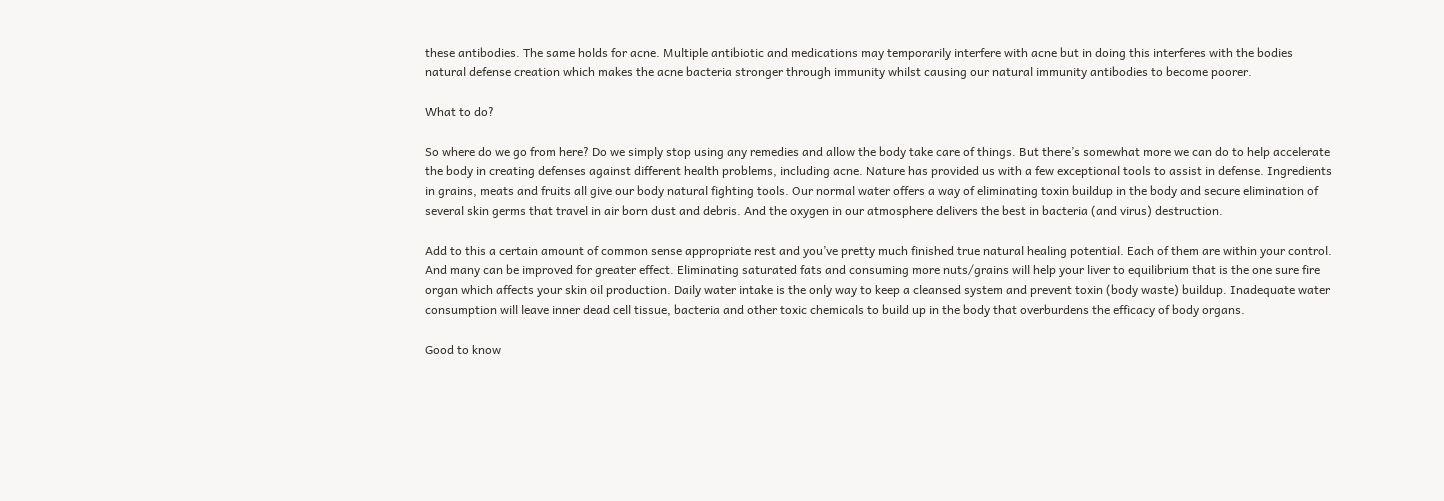these antibodies. The same holds for acne. Multiple antibiotic and medications may temporarily interfere with acne but in doing this interferes with the bodies natural defense creation which makes the acne bacteria stronger through immunity whilst causing our natural immunity antibodies to become poorer.

What to do?

So where do we go from here? Do we simply stop using any remedies and allow the body take care of things. But there’s somewhat more we can do to help accelerate the body in creating defenses against different health problems, including acne. Nature has provided us with a few exceptional tools to assist in defense. Ingredients in grains, meats and fruits all give our body natural fighting tools. Our normal water offers a way of eliminating toxin buildup in the body and secure elimination of several skin germs that travel in air born dust and debris. And the oxygen in our atmosphere delivers the best in bacteria (and virus) destruction.

Add to this a certain amount of common sense appropriate rest and you’ve pretty much finished true natural healing potential. Each of them are within your control. And many can be improved for greater effect. Eliminating saturated fats and consuming more nuts/grains will help your liver to equilibrium that is the one sure fire organ which affects your skin oil production. Daily water intake is the only way to keep a cleansed system and prevent toxin (body waste) buildup. Inadequate water consumption will leave inner dead cell tissue, bacteria and other toxic chemicals to build up in the body that overburdens the efficacy of body organs.

Good to know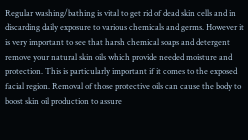Regular washing/bathing is vital to get rid of dead skin cells and in discarding daily exposure to various chemicals and germs. However it is very important to see that harsh chemical soaps and detergent remove your natural skin oils which provide needed moisture and protection. This is particularly important if it comes to the exposed facial region. Removal of those protective oils can cause the body to boost skin oil production to assure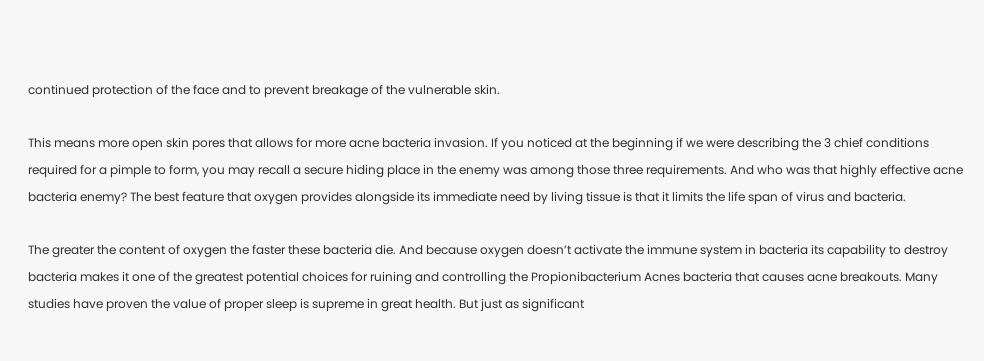continued protection of the face and to prevent breakage of the vulnerable skin.

This means more open skin pores that allows for more acne bacteria invasion. If you noticed at the beginning if we were describing the 3 chief conditions required for a pimple to form, you may recall a secure hiding place in the enemy was among those three requirements. And who was that highly effective acne bacteria enemy? The best feature that oxygen provides alongside its immediate need by living tissue is that it limits the life span of virus and bacteria.

The greater the content of oxygen the faster these bacteria die. And because oxygen doesn’t activate the immune system in bacteria its capability to destroy bacteria makes it one of the greatest potential choices for ruining and controlling the Propionibacterium Acnes bacteria that causes acne breakouts. Many studies have proven the value of proper sleep is supreme in great health. But just as significant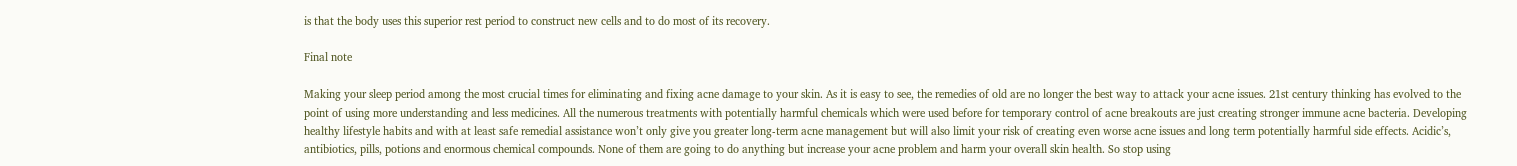is that the body uses this superior rest period to construct new cells and to do most of its recovery.

Final note

Making your sleep period among the most crucial times for eliminating and fixing acne damage to your skin. As it is easy to see, the remedies of old are no longer the best way to attack your acne issues. 21st century thinking has evolved to the point of using more understanding and less medicines. All the numerous treatments with potentially harmful chemicals which were used before for temporary control of acne breakouts are just creating stronger immune acne bacteria. Developing healthy lifestyle habits and with at least safe remedial assistance won’t only give you greater long-term acne management but will also limit your risk of creating even worse acne issues and long term potentially harmful side effects. Acidic’s, antibiotics, pills, potions and enormous chemical compounds. None of them are going to do anything but increase your acne problem and harm your overall skin health. So stop using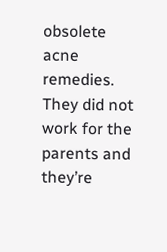obsolete acne remedies. They did not work for the parents and they’re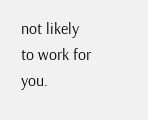not likely to work for you.